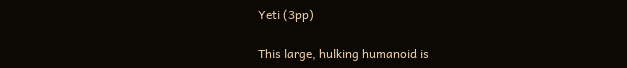Yeti (3pp)

This large, hulking humanoid is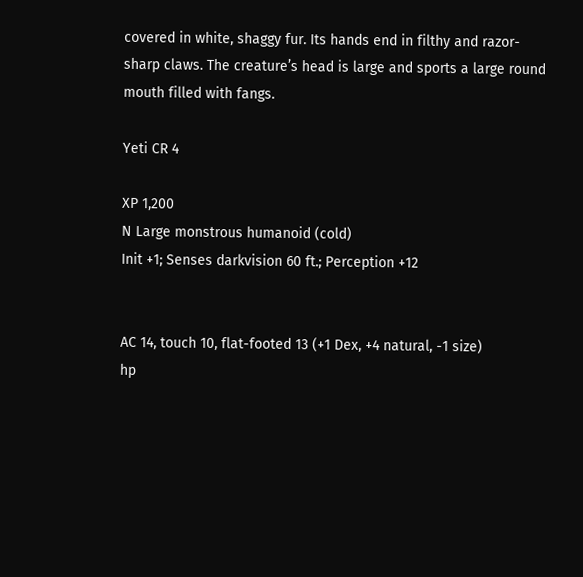covered in white, shaggy fur. Its hands end in filthy and razor-sharp claws. The creature’s head is large and sports a large round mouth filled with fangs.

Yeti CR 4

XP 1,200
N Large monstrous humanoid (cold)
Init +1; Senses darkvision 60 ft.; Perception +12


AC 14, touch 10, flat-footed 13 (+1 Dex, +4 natural, -1 size)
hp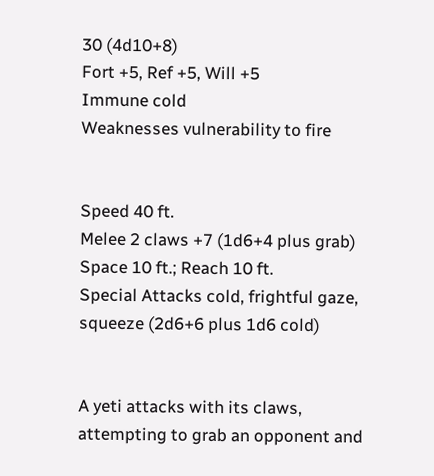30 (4d10+8)
Fort +5, Ref +5, Will +5
Immune cold
Weaknesses vulnerability to fire


Speed 40 ft.
Melee 2 claws +7 (1d6+4 plus grab)
Space 10 ft.; Reach 10 ft.
Special Attacks cold, frightful gaze, squeeze (2d6+6 plus 1d6 cold)


A yeti attacks with its claws, attempting to grab an opponent and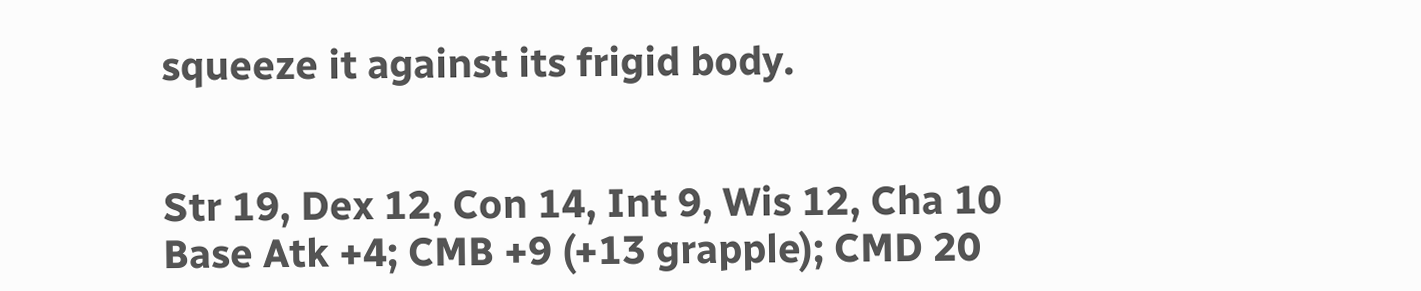squeeze it against its frigid body.


Str 19, Dex 12, Con 14, Int 9, Wis 12, Cha 10
Base Atk +4; CMB +9 (+13 grapple); CMD 20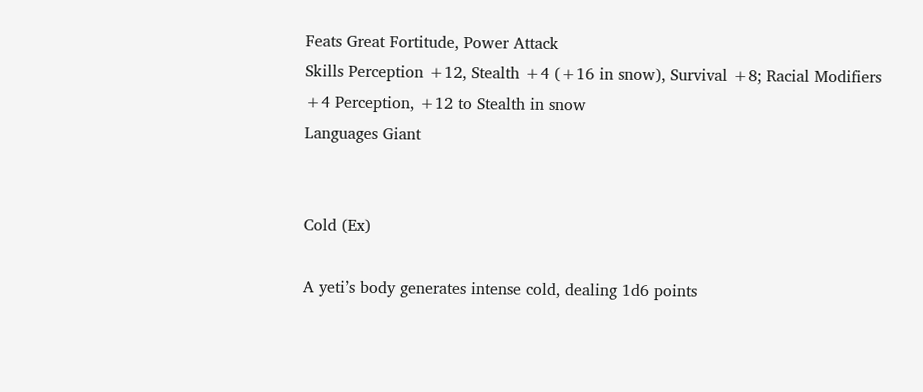Feats Great Fortitude, Power Attack
Skills Perception +12, Stealth +4 (+16 in snow), Survival +8; Racial Modifiers +4 Perception, +12 to Stealth in snow
Languages Giant


Cold (Ex)

A yeti’s body generates intense cold, dealing 1d6 points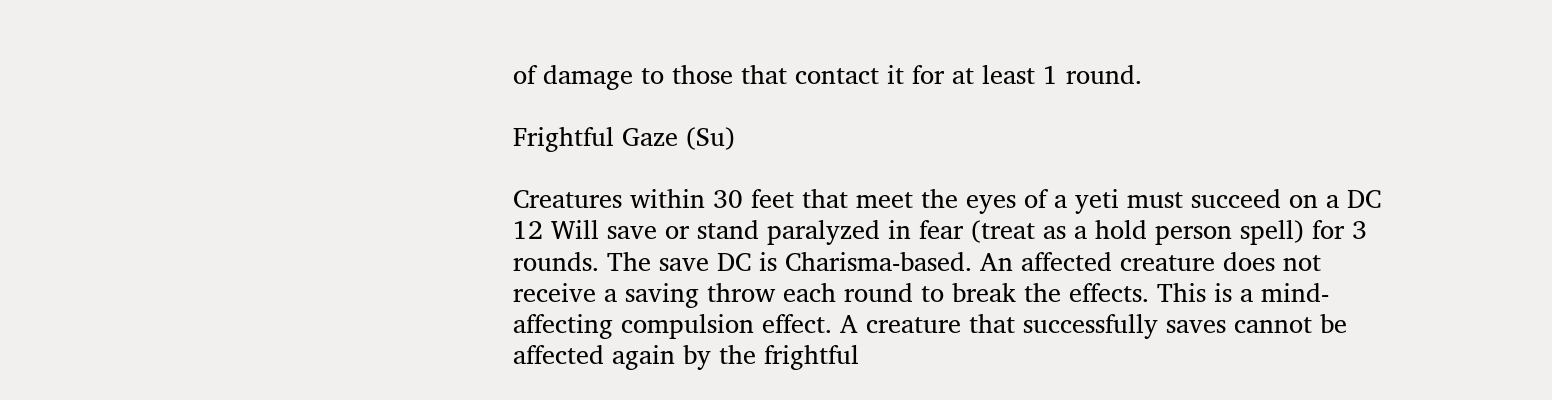of damage to those that contact it for at least 1 round.

Frightful Gaze (Su)

Creatures within 30 feet that meet the eyes of a yeti must succeed on a DC 12 Will save or stand paralyzed in fear (treat as a hold person spell) for 3 rounds. The save DC is Charisma-based. An affected creature does not receive a saving throw each round to break the effects. This is a mind-affecting compulsion effect. A creature that successfully saves cannot be affected again by the frightful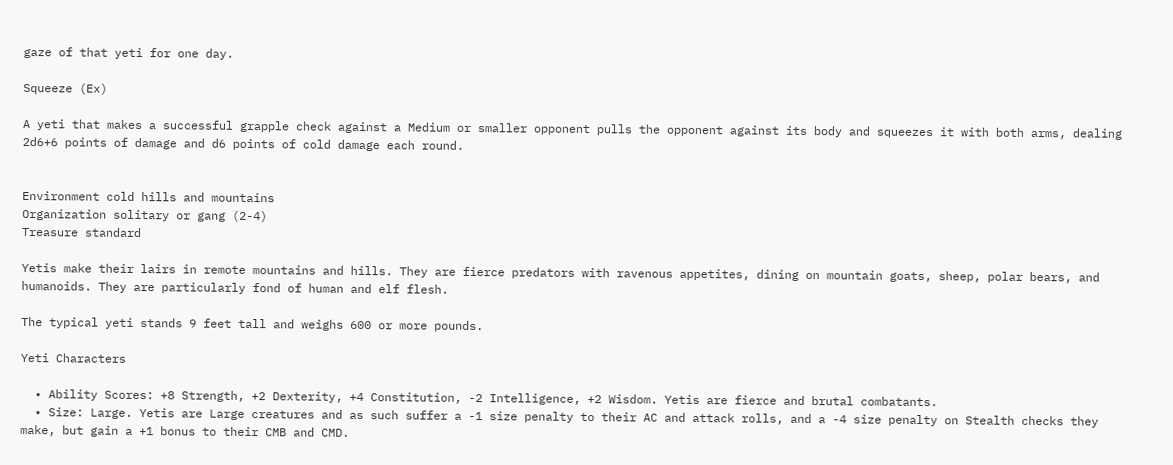gaze of that yeti for one day.

Squeeze (Ex)

A yeti that makes a successful grapple check against a Medium or smaller opponent pulls the opponent against its body and squeezes it with both arms, dealing 2d6+6 points of damage and d6 points of cold damage each round.


Environment cold hills and mountains
Organization solitary or gang (2-4)
Treasure standard

Yetis make their lairs in remote mountains and hills. They are fierce predators with ravenous appetites, dining on mountain goats, sheep, polar bears, and humanoids. They are particularly fond of human and elf flesh.

The typical yeti stands 9 feet tall and weighs 600 or more pounds.

Yeti Characters

  • Ability Scores: +8 Strength, +2 Dexterity, +4 Constitution, -2 Intelligence, +2 Wisdom. Yetis are fierce and brutal combatants.
  • Size: Large. Yetis are Large creatures and as such suffer a -1 size penalty to their AC and attack rolls, and a -4 size penalty on Stealth checks they make, but gain a +1 bonus to their CMB and CMD.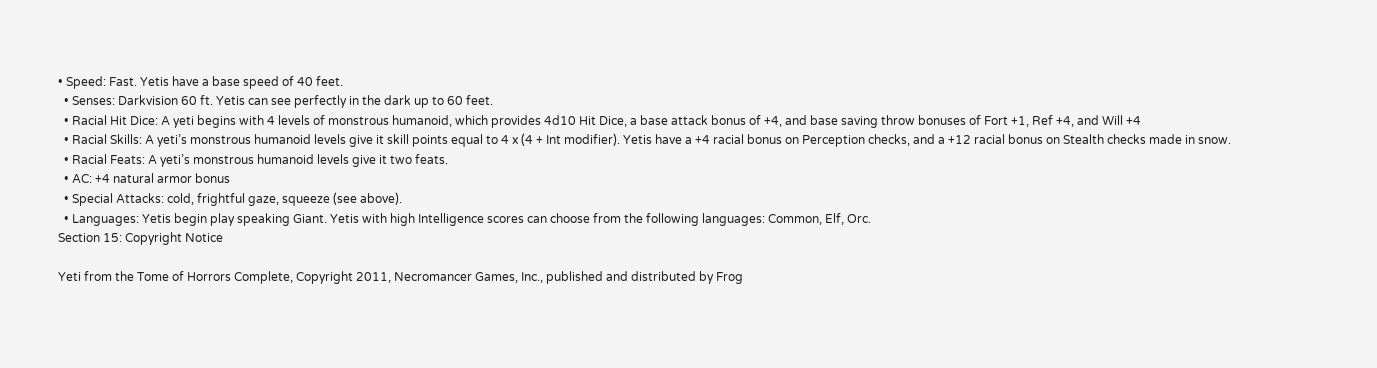• Speed: Fast. Yetis have a base speed of 40 feet.
  • Senses: Darkvision 60 ft. Yetis can see perfectly in the dark up to 60 feet.
  • Racial Hit Dice: A yeti begins with 4 levels of monstrous humanoid, which provides 4d10 Hit Dice, a base attack bonus of +4, and base saving throw bonuses of Fort +1, Ref +4, and Will +4
  • Racial Skills: A yeti’s monstrous humanoid levels give it skill points equal to 4 x (4 + Int modifier). Yetis have a +4 racial bonus on Perception checks, and a +12 racial bonus on Stealth checks made in snow.
  • Racial Feats: A yeti’s monstrous humanoid levels give it two feats.
  • AC: +4 natural armor bonus
  • Special Attacks: cold, frightful gaze, squeeze (see above).
  • Languages: Yetis begin play speaking Giant. Yetis with high Intelligence scores can choose from the following languages: Common, Elf, Orc.
Section 15: Copyright Notice

Yeti from the Tome of Horrors Complete, Copyright 2011, Necromancer Games, Inc., published and distributed by Frog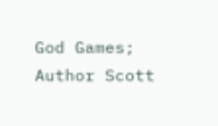God Games; Author Scott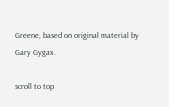Greene, based on original material by Gary Gygax.

scroll to top